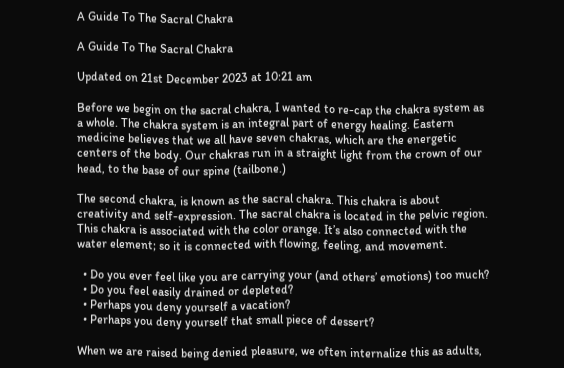A Guide To The Sacral Chakra

A Guide To The Sacral Chakra

Updated on 21st December 2023 at 10:21 am

Before we begin on the sacral chakra, I wanted to re-cap the chakra system as a whole. The chakra system is an integral part of energy healing. Eastern medicine believes that we all have seven chakras, which are the energetic centers of the body. Our chakras run in a straight light from the crown of our head, to the base of our spine (tailbone.)

The second chakra, is known as the sacral chakra. This chakra is about creativity and self-expression. The sacral chakra is located in the pelvic region. This chakra is associated with the color orange. It’s also connected with the water element; so it is connected with flowing, feeling, and movement.

  • Do you ever feel like you are carrying your (and others’ emotions) too much?
  • Do you feel easily drained or depleted?
  • Perhaps you deny yourself a vacation?
  • Perhaps you deny yourself that small piece of dessert?

When we are raised being denied pleasure, we often internalize this as adults,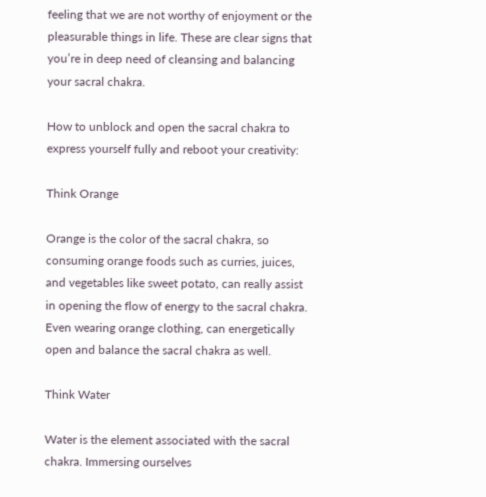feeling that we are not worthy of enjoyment or the pleasurable things in life. These are clear signs that you’re in deep need of cleansing and balancing your sacral chakra.

How to unblock and open the sacral chakra to express yourself fully and reboot your creativity:

Think Orange

Orange is the color of the sacral chakra, so consuming orange foods such as curries, juices, and vegetables like sweet potato, can really assist in opening the flow of energy to the sacral chakra. Even wearing orange clothing, can energetically open and balance the sacral chakra as well.

Think Water

Water is the element associated with the sacral chakra. Immersing ourselves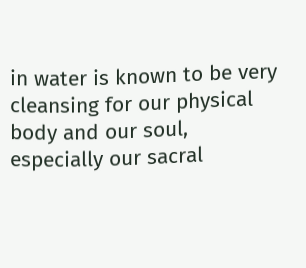in water is known to be very cleansing for our physical body and our soul, especially our sacral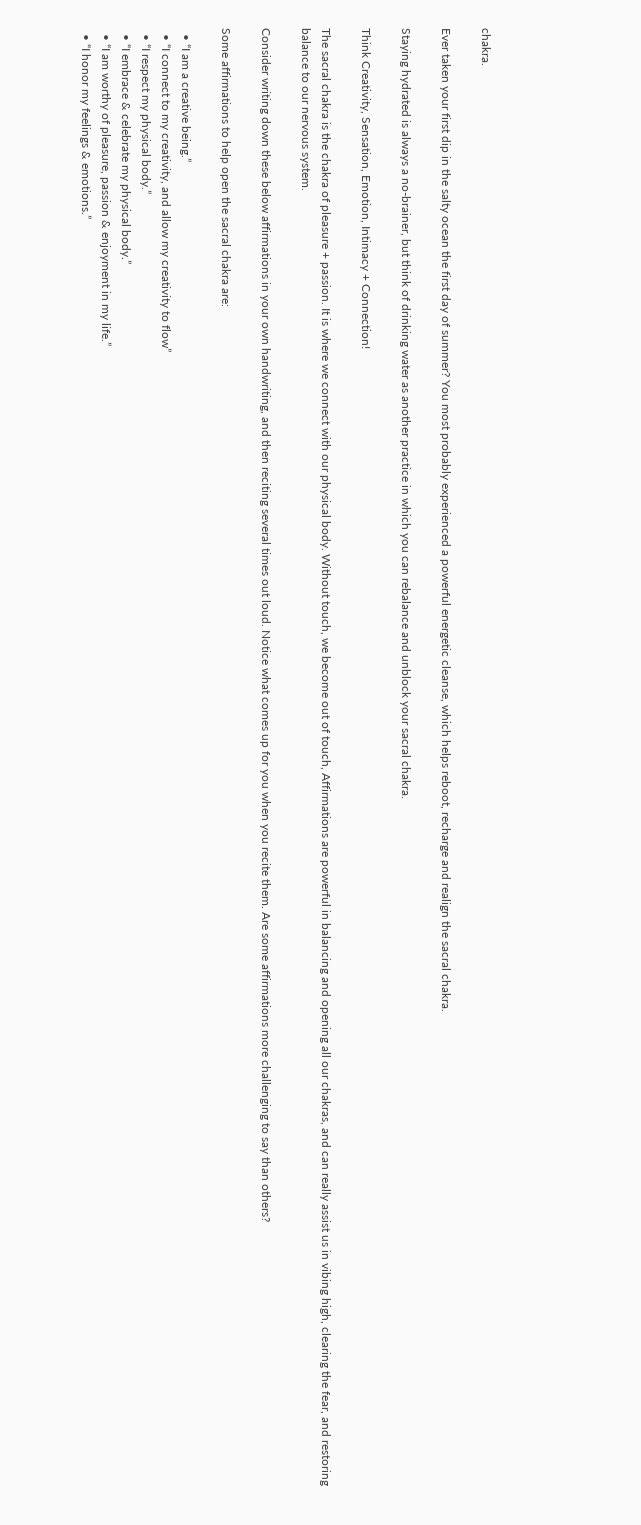chakra.

Ever taken your first dip in the salty ocean the first day of summer? You most probably experienced a powerful energetic cleanse, which helps reboot, recharge and realign the sacral chakra.

Staying hydrated is always a no-brainer, but think of drinking water as another practice in which you can rebalance and unblock your sacral chakra.

Think Creativity, Sensation, Emotion, Intimacy + Connection!

The sacral chakra is the chakra of pleasure + passion. It is where we connect with our physical body. Without touch, we become out of touch, Affirmations are powerful in balancing and opening all our chakras, and can really assist us in vibing high, clearing the fear, and restoring balance to our nervous system.

Consider writing down these below affirmations in your own handwriting, and then reciting several times out loud. Notice what comes up for you when you recite them. Are some affirmations more challenging to say than others?

Some affirmations to help open the sacral chakra are:

  • “I am a creative being.”
  • “I connect to my creativity, and allow my creativity to flow”
  • “I respect my physical body.”
  • “I embrace & celebrate my physical body.”
  • “I am worthy of pleasure, passion & enjoyment in my life.”
  • “I honor my feelings & emotions.”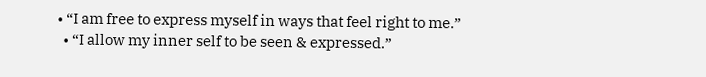• “I am free to express myself in ways that feel right to me.”
  • “I allow my inner self to be seen & expressed.”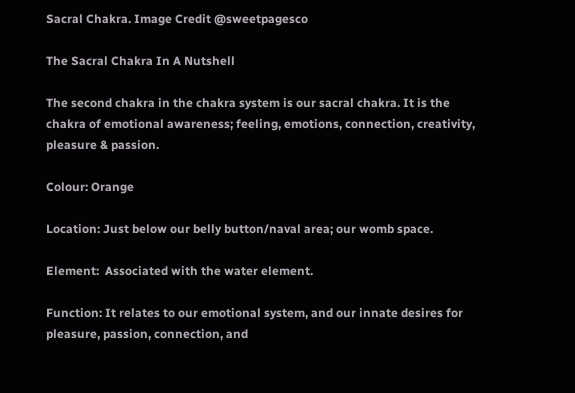Sacral Chakra. Image Credit @sweetpagesco

The Sacral Chakra In A Nutshell

The second chakra in the chakra system is our sacral chakra. It is the chakra of emotional awareness; feeling, emotions, connection, creativity, pleasure & passion.

Colour: Orange

Location: Just below our belly button/naval area; our womb space.

Element:  Associated with the water element.

Function: It relates to our emotional system, and our innate desires for pleasure, passion, connection, and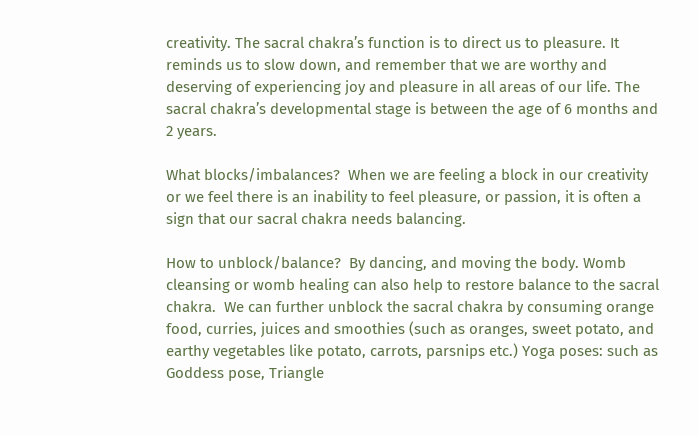creativity. The sacral chakra’s function is to direct us to pleasure. It reminds us to slow down, and remember that we are worthy and deserving of experiencing joy and pleasure in all areas of our life. The sacral chakra’s developmental stage is between the age of 6 months and 2 years.

What blocks/imbalances?  When we are feeling a block in our creativity or we feel there is an inability to feel pleasure, or passion, it is often a sign that our sacral chakra needs balancing.

How to unblock/balance?  By dancing, and moving the body. Womb cleansing or womb healing can also help to restore balance to the sacral chakra.  We can further unblock the sacral chakra by consuming orange food, curries, juices and smoothies (such as oranges, sweet potato, and earthy vegetables like potato, carrots, parsnips etc.) Yoga poses: such as Goddess pose, Triangle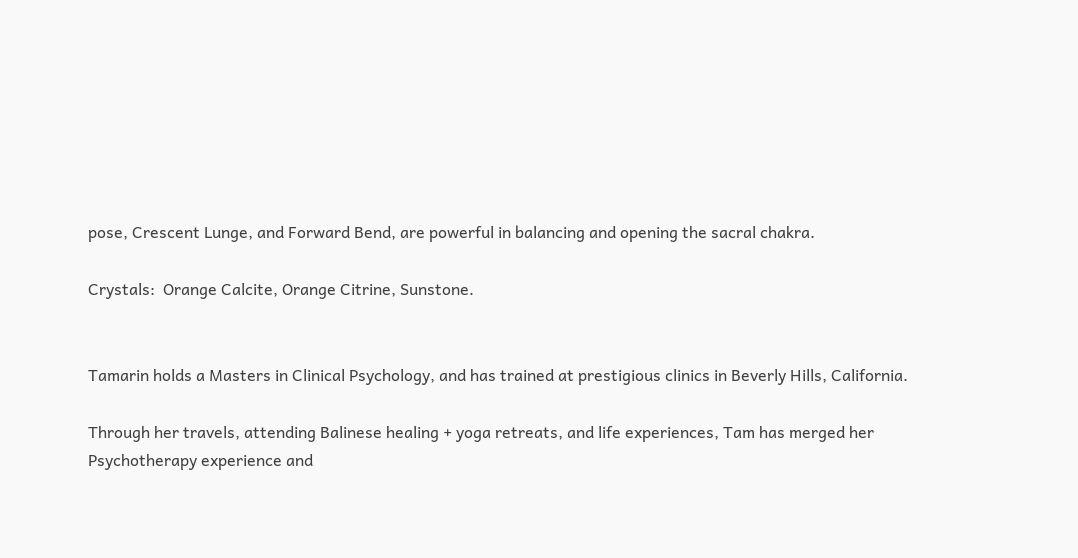pose, Crescent Lunge, and Forward Bend, are powerful in balancing and opening the sacral chakra.

Crystals:  Orange Calcite, Orange Citrine, Sunstone.


Tamarin holds a Masters in Clinical Psychology, and has trained at prestigious clinics in Beverly Hills, California.

Through her travels, attending Balinese healing + yoga retreats, and life experiences, Tam has merged her Psychotherapy experience and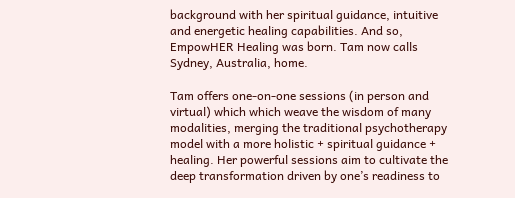background with her spiritual guidance, intuitive and energetic healing capabilities. And so, EmpowHER Healing was born. Tam now calls Sydney, Australia, home.

Tam offers one-on-one sessions (in person and virtual) which which weave the wisdom of many modalities, merging the traditional psychotherapy model with a more holistic + spiritual guidance + healing. Her powerful sessions aim to cultivate the deep transformation driven by one’s readiness to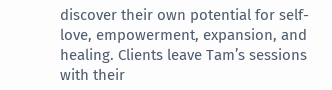discover their own potential for self-love, empowerment, expansion, and healing. Clients leave Tam’s sessions with their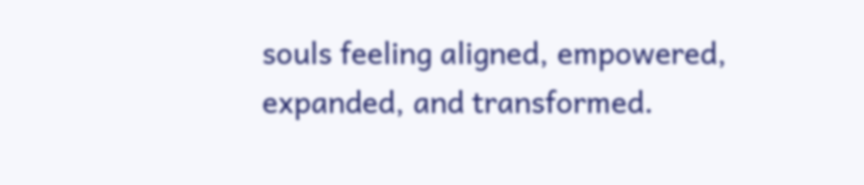souls feeling aligned, empowered, expanded, and transformed.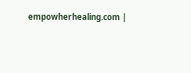empowherhealing.com |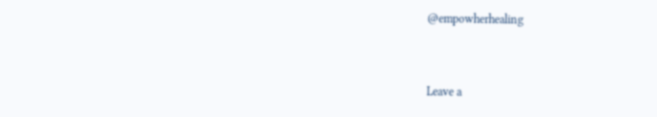@empowherhealing


Leave a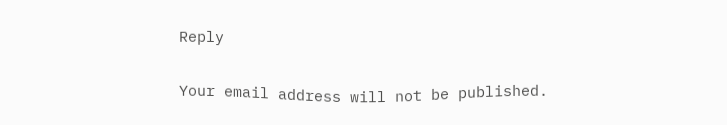Reply

Your email address will not be published.